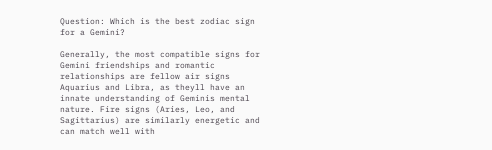Question: Which is the best zodiac sign for a Gemini?

Generally, the most compatible signs for Gemini friendships and romantic relationships are fellow air signs Aquarius and Libra, as theyll have an innate understanding of Geminis mental nature. Fire signs (Aries, Leo, and Sagittarius) are similarly energetic and can match well with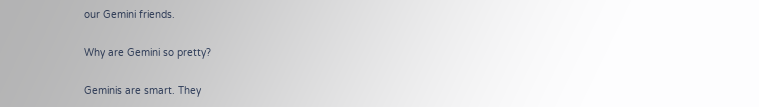our Gemini friends.

Why are Gemini so pretty?

Geminis are smart. They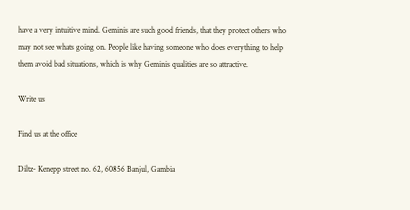have a very intuitive mind. Geminis are such good friends, that they protect others who may not see whats going on. People like having someone who does everything to help them avoid bad situations, which is why Geminis qualities are so attractive.

Write us

Find us at the office

Diltz- Kenepp street no. 62, 60856 Banjul, Gambia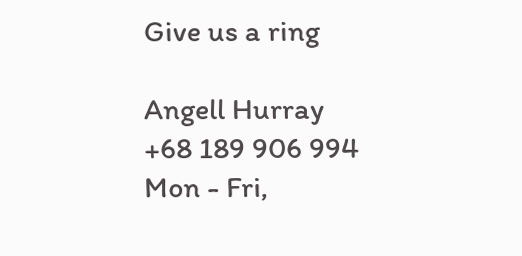Give us a ring

Angell Hurray
+68 189 906 994
Mon - Fri,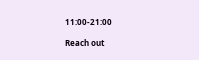11:00-21:00

Reach out